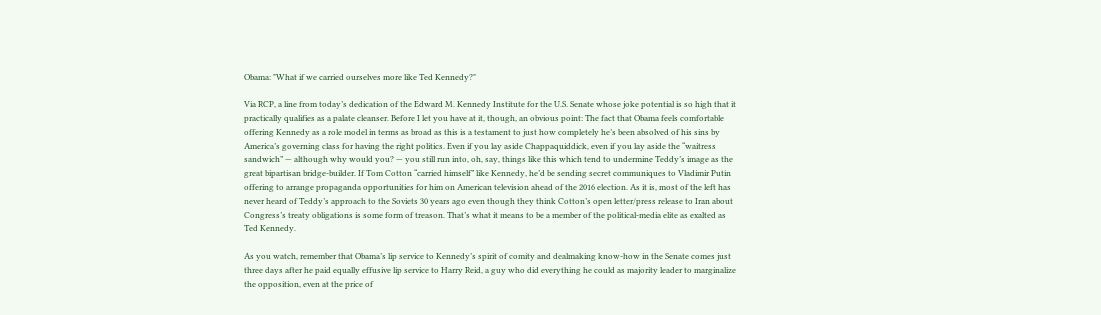Obama: "What if we carried ourselves more like Ted Kennedy?"

Via RCP, a line from today’s dedication of the Edward M. Kennedy Institute for the U.S. Senate whose joke potential is so high that it practically qualifies as a palate cleanser. Before I let you have at it, though, an obvious point: The fact that Obama feels comfortable offering Kennedy as a role model in terms as broad as this is a testament to just how completely he’s been absolved of his sins by America’s governing class for having the right politics. Even if you lay aside Chappaquiddick, even if you lay aside the “waitress sandwich” — although why would you? — you still run into, oh, say, things like this which tend to undermine Teddy’s image as the great bipartisan bridge-builder. If Tom Cotton “carried himself” like Kennedy, he’d be sending secret communiques to Vladimir Putin offering to arrange propaganda opportunities for him on American television ahead of the 2016 election. As it is, most of the left has never heard of Teddy’s approach to the Soviets 30 years ago even though they think Cotton’s open letter/press release to Iran about Congress’s treaty obligations is some form of treason. That’s what it means to be a member of the political-media elite as exalted as Ted Kennedy.

As you watch, remember that Obama’s lip service to Kennedy’s spirit of comity and dealmaking know-how in the Senate comes just three days after he paid equally effusive lip service to Harry Reid, a guy who did everything he could as majority leader to marginalize the opposition, even at the price of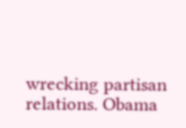wrecking partisan relations. Obama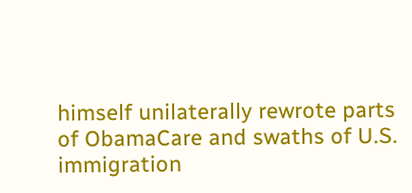himself unilaterally rewrote parts of ObamaCare and swaths of U.S. immigration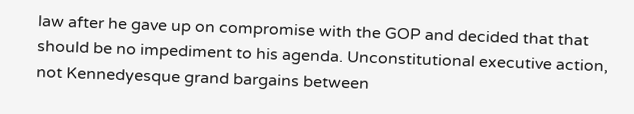law after he gave up on compromise with the GOP and decided that that should be no impediment to his agenda. Unconstitutional executive action, not Kennedyesque grand bargains between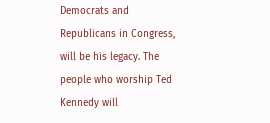Democrats and Republicans in Congress, will be his legacy. The people who worship Ted Kennedy will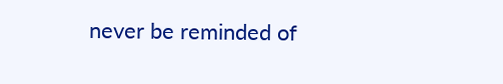never be reminded of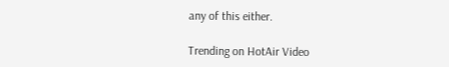any of this either.

Trending on HotAir Video